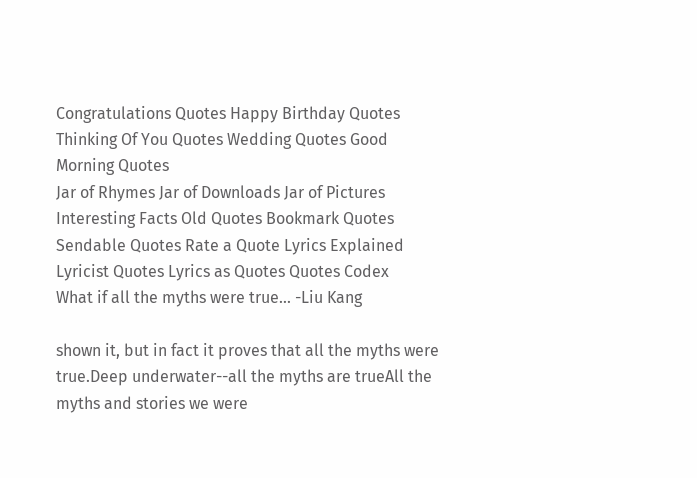Congratulations Quotes Happy Birthday Quotes Thinking Of You Quotes Wedding Quotes Good Morning Quotes
Jar of Rhymes Jar of Downloads Jar of Pictures Interesting Facts Old Quotes Bookmark Quotes Sendable Quotes Rate a Quote Lyrics Explained Lyricist Quotes Lyrics as Quotes Quotes Codex
What if all the myths were true... -Liu Kang

shown it, but in fact it proves that all the myths were true.Deep underwater--all the myths are trueAll the myths and stories we were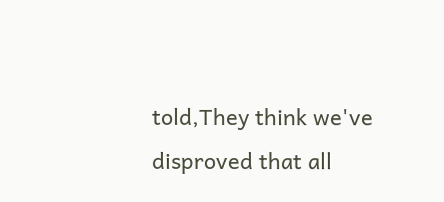told,They think we've disproved that all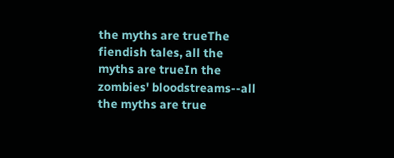the myths are trueThe fiendish tales, all the myths are trueIn the zombies' bloodstreams--all the myths are true